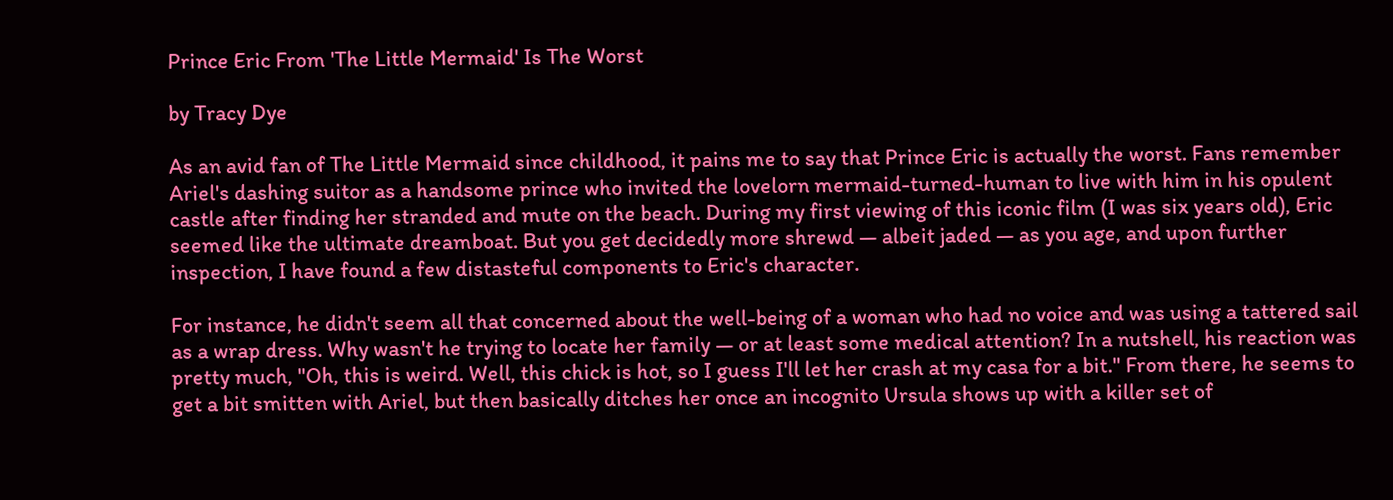Prince Eric From 'The Little Mermaid' Is The Worst

by Tracy Dye

As an avid fan of The Little Mermaid since childhood, it pains me to say that Prince Eric is actually the worst. Fans remember Ariel's dashing suitor as a handsome prince who invited the lovelorn mermaid-turned-human to live with him in his opulent castle after finding her stranded and mute on the beach. During my first viewing of this iconic film (I was six years old), Eric seemed like the ultimate dreamboat. But you get decidedly more shrewd — albeit jaded — as you age, and upon further inspection, I have found a few distasteful components to Eric's character.

For instance, he didn't seem all that concerned about the well-being of a woman who had no voice and was using a tattered sail as a wrap dress. Why wasn't he trying to locate her family — or at least some medical attention? In a nutshell, his reaction was pretty much, "Oh, this is weird. Well, this chick is hot, so I guess I'll let her crash at my casa for a bit." From there, he seems to get a bit smitten with Ariel, but then basically ditches her once an incognito Ursula shows up with a killer set of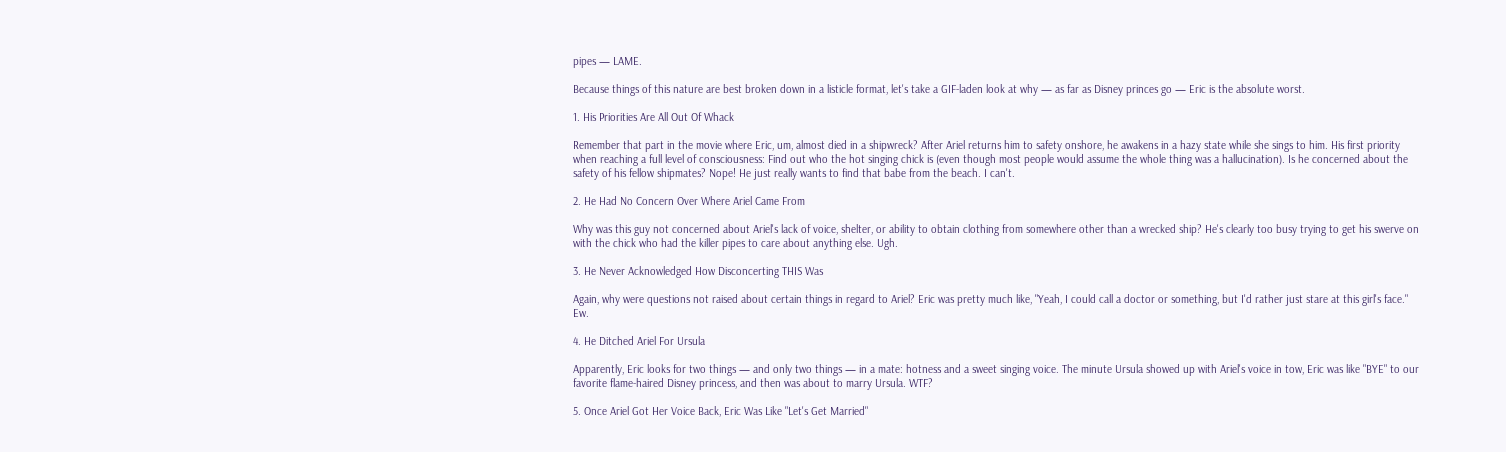pipes — LAME.

Because things of this nature are best broken down in a listicle format, let's take a GIF-laden look at why — as far as Disney princes go — Eric is the absolute worst.

1. His Priorities Are All Out Of Whack

Remember that part in the movie where Eric, um, almost died in a shipwreck? After Ariel returns him to safety onshore, he awakens in a hazy state while she sings to him. His first priority when reaching a full level of consciousness: Find out who the hot singing chick is (even though most people would assume the whole thing was a hallucination). Is he concerned about the safety of his fellow shipmates? Nope! He just really wants to find that babe from the beach. I can't.

2. He Had No Concern Over Where Ariel Came From

Why was this guy not concerned about Ariel's lack of voice, shelter, or ability to obtain clothing from somewhere other than a wrecked ship? He's clearly too busy trying to get his swerve on with the chick who had the killer pipes to care about anything else. Ugh.

3. He Never Acknowledged How Disconcerting THIS Was

Again, why were questions not raised about certain things in regard to Ariel? Eric was pretty much like, "Yeah, I could call a doctor or something, but I'd rather just stare at this girl's face." Ew.

4. He Ditched Ariel For Ursula

Apparently, Eric looks for two things — and only two things — in a mate: hotness and a sweet singing voice. The minute Ursula showed up with Ariel's voice in tow, Eric was like "BYE" to our favorite flame-haired Disney princess, and then was about to marry Ursula. WTF?

5. Once Ariel Got Her Voice Back, Eric Was Like "Let's Get Married"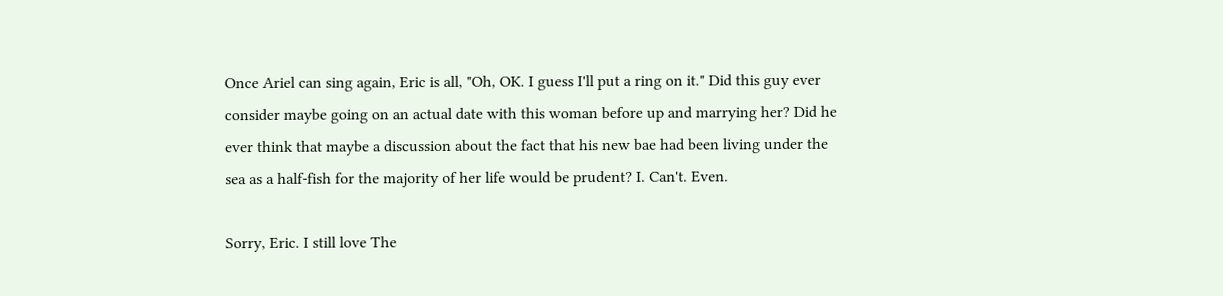Once Ariel can sing again, Eric is all, "Oh, OK. I guess I'll put a ring on it." Did this guy ever consider maybe going on an actual date with this woman before up and marrying her? Did he ever think that maybe a discussion about the fact that his new bae had been living under the sea as a half-fish for the majority of her life would be prudent? I. Can't. Even.

Sorry, Eric. I still love The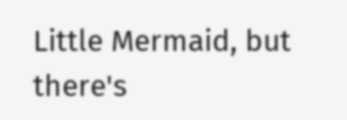Little Mermaid, but there's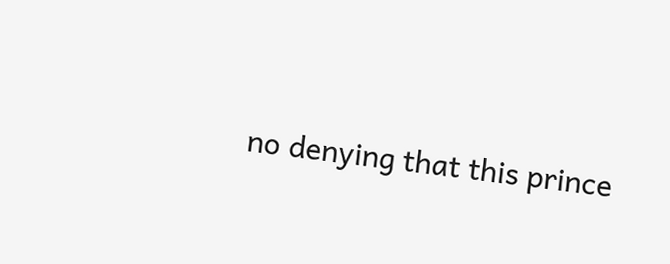no denying that this prince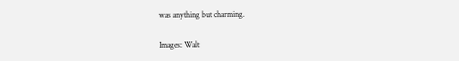was anything but charming.

Images: Walt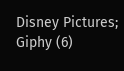Disney Pictures; Giphy (6)